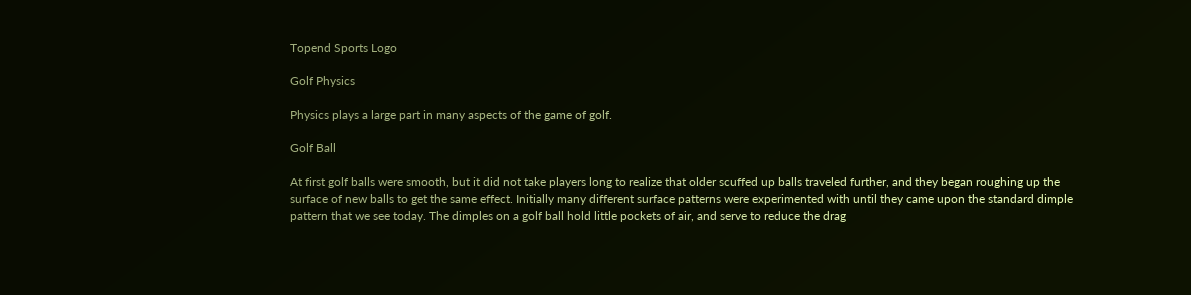Topend Sports Logo

Golf Physics

Physics plays a large part in many aspects of the game of golf.

Golf Ball

At first golf balls were smooth, but it did not take players long to realize that older scuffed up balls traveled further, and they began roughing up the surface of new balls to get the same effect. Initially many different surface patterns were experimented with until they came upon the standard dimple pattern that we see today. The dimples on a golf ball hold little pockets of air, and serve to reduce the drag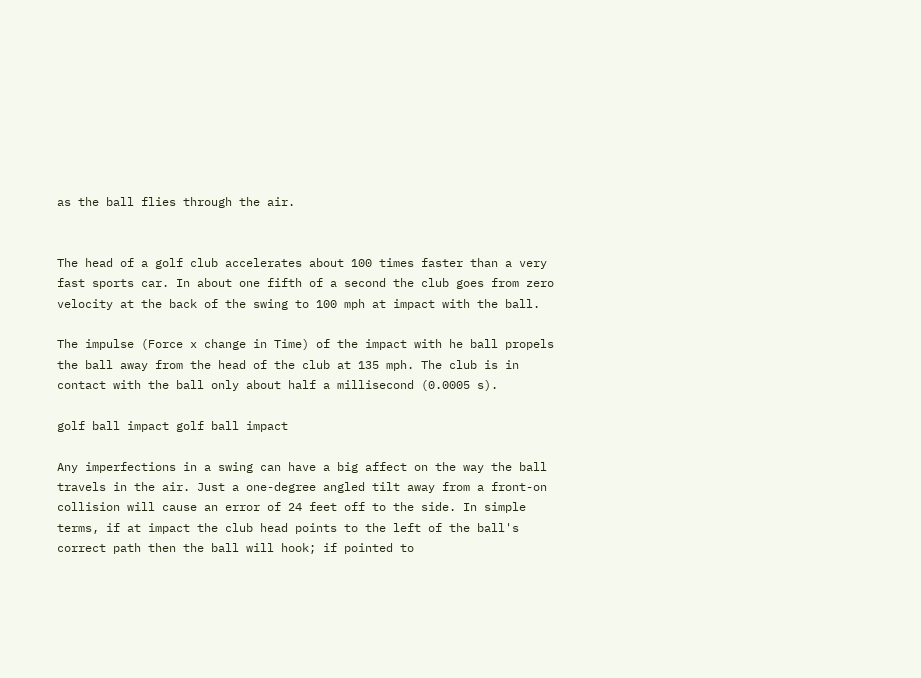as the ball flies through the air.


The head of a golf club accelerates about 100 times faster than a very fast sports car. In about one fifth of a second the club goes from zero velocity at the back of the swing to 100 mph at impact with the ball.

The impulse (Force x change in Time) of the impact with he ball propels the ball away from the head of the club at 135 mph. The club is in contact with the ball only about half a millisecond (0.0005 s).

golf ball impact golf ball impact

Any imperfections in a swing can have a big affect on the way the ball travels in the air. Just a one-degree angled tilt away from a front-on collision will cause an error of 24 feet off to the side. In simple terms, if at impact the club head points to the left of the ball's correct path then the ball will hook; if pointed to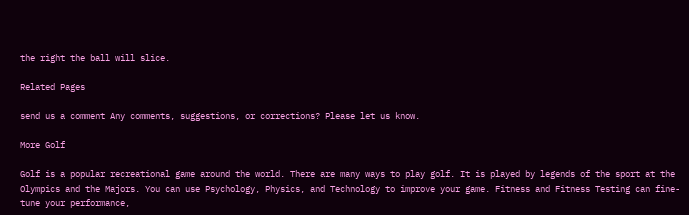the right the ball will slice.

Related Pages

send us a comment Any comments, suggestions, or corrections? Please let us know.

More Golf

Golf is a popular recreational game around the world. There are many ways to play golf. It is played by legends of the sport at the Olympics and the Majors. You can use Psychology, Physics, and Technology to improve your game. Fitness and Fitness Testing can fine-tune your performance,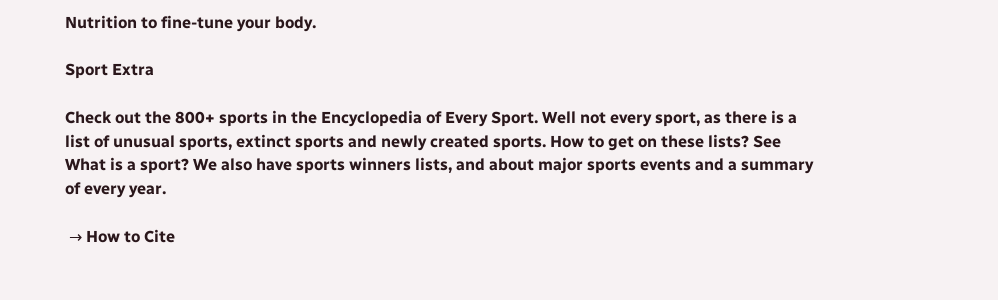Nutrition to fine-tune your body.

Sport Extra

Check out the 800+ sports in the Encyclopedia of Every Sport. Well not every sport, as there is a list of unusual sports, extinct sports and newly created sports. How to get on these lists? See What is a sport? We also have sports winners lists, and about major sports events and a summary of every year.

 → How to Cite